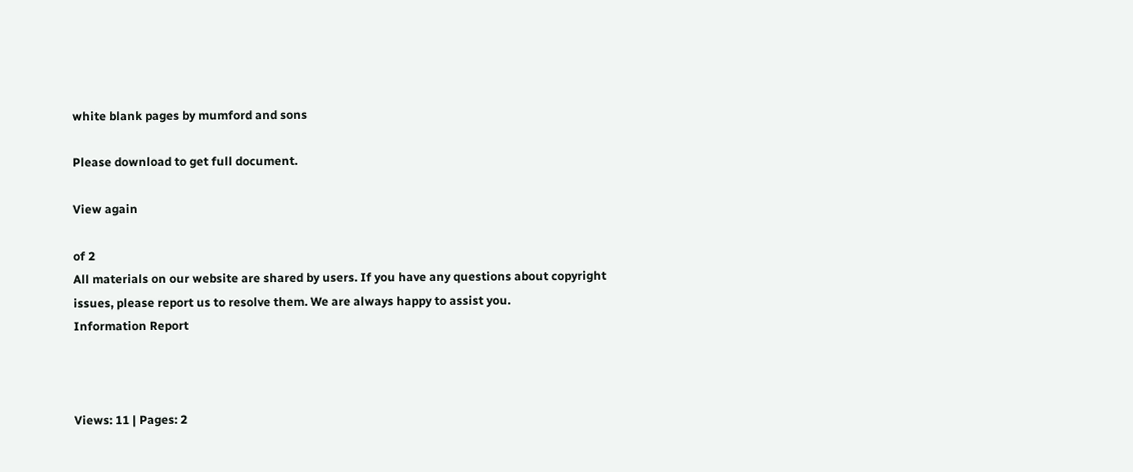white blank pages by mumford and sons

Please download to get full document.

View again

of 2
All materials on our website are shared by users. If you have any questions about copyright issues, please report us to resolve them. We are always happy to assist you.
Information Report



Views: 11 | Pages: 2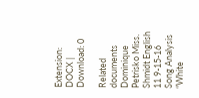Extension: DOCX | Download: 0

Related documents
Dominique Petrisko Miss. Shmidt English 11 9-15-16 Song Analysis “White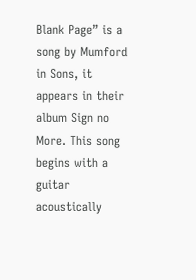Blank Page” is a song by Mumford in Sons, it appears in their album Sign no More. This song begins with a guitar acoustically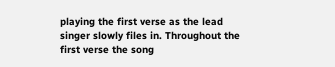playing the first verse as the lead singer slowly files in. Throughout the first verse the song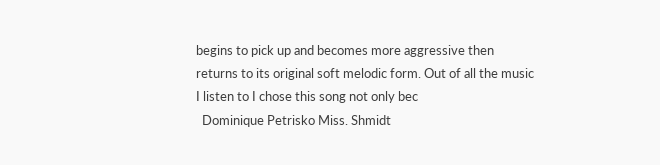begins to pick up and becomes more aggressive then returns to its original soft melodic form. Out of all the music I listen to I chose this song not only bec
  Dominique Petrisko Miss. Shmidt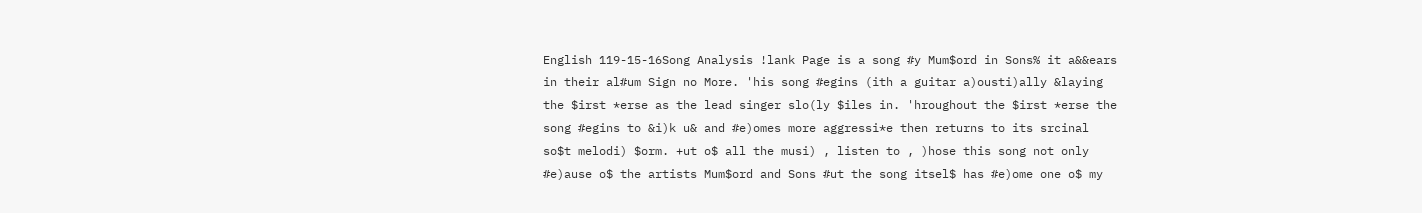English 119-15-16Song Analysis !lank Page is a song #y Mum$ord in Sons% it a&&ears in their al#um Sign no More. 'his song #egins (ith a guitar a)ousti)ally &laying the $irst *erse as the lead singer slo(ly $iles in. 'hroughout the $irst *erse the song #egins to &i)k u& and #e)omes more aggressi*e then returns to its srcinal so$t melodi) $orm. +ut o$ all the musi) , listen to , )hose this song not only  #e)ause o$ the artists Mum$ord and Sons #ut the song itsel$ has #e)ome one o$ my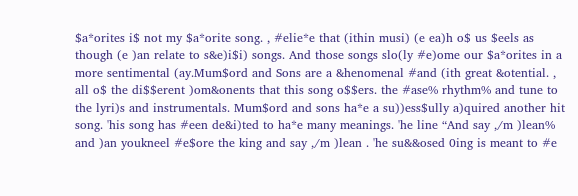$a*orites i$ not my $a*orite song. , #elie*e that (ithin musi) (e ea)h o$ us $eels as though (e )an relate to s&e)i$i) songs. And those songs slo(ly #e)ome our $a*orites in a more sentimental (ay.Mum$ord and Sons are a &henomenal #and (ith great &otential. , all o$ the di$$erent )om&onents that this song o$$ers. the #ase% rhythm% and tune to the lyri)s and instrumentals. Mum$ord and sons ha*e a su))ess$ully a)quired another hit song. 'his song has #een de&i)ted to ha*e many meanings. 'he line “And say ,/m )lean% and )an youkneel #e$ore the king and say ,/m )lean . 'he su&&osed 0ing is meant to #e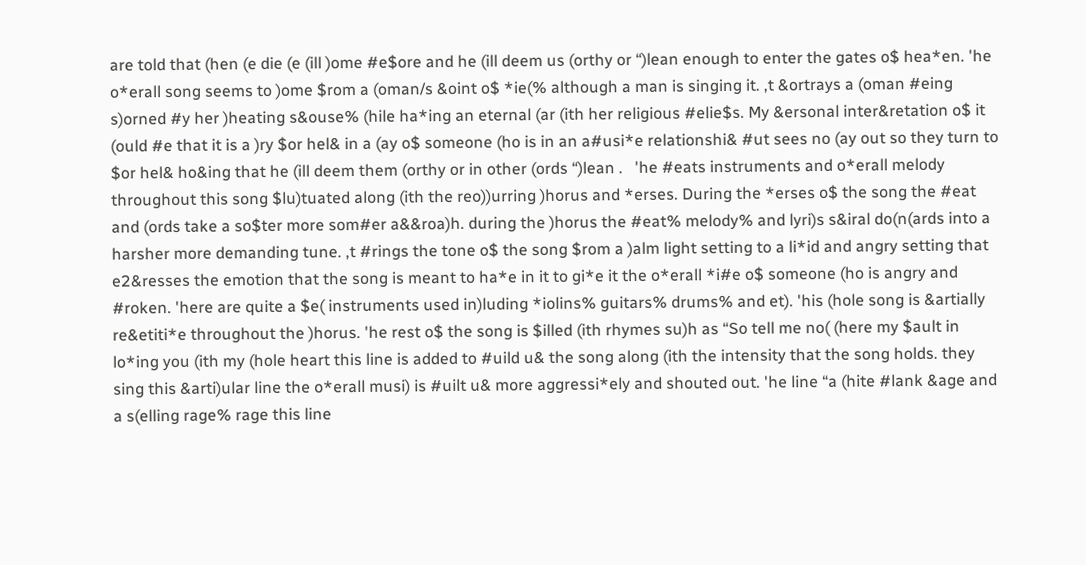are told that (hen (e die (e (ill )ome #e$ore and he (ill deem us (orthy or “)lean enough to enter the gates o$ hea*en. 'he o*erall song seems to )ome $rom a (oman/s &oint o$ *ie(% although a man is singing it. ,t &ortrays a (oman #eing s)orned #y her )heating s&ouse% (hile ha*ing an eternal (ar (ith her religious #elie$s. My &ersonal inter&retation o$ it (ould #e that it is a )ry $or hel& in a (ay o$ someone (ho is in an a#usi*e relationshi& #ut sees no (ay out so they turn to $or hel& ho&ing that he (ill deem them (orthy or in other (ords “)lean .   'he #eats instruments and o*erall melody throughout this song $lu)tuated along (ith the reo))urring )horus and *erses. During the *erses o$ the song the #eat and (ords take a so$ter more som#er a&&roa)h. during the )horus the #eat% melody% and lyri)s s&iral do(n(ards into a harsher more demanding tune. ,t #rings the tone o$ the song $rom a )alm light setting to a li*id and angry setting that e2&resses the emotion that the song is meant to ha*e in it to gi*e it the o*erall *i#e o$ someone (ho is angry and #roken. 'here are quite a $e( instruments used in)luding *iolins% guitars% drums% and et). 'his (hole song is &artially re&etiti*e throughout the )horus. 'he rest o$ the song is $illed (ith rhymes su)h as “So tell me no( (here my $ault in lo*ing you (ith my (hole heart this line is added to #uild u& the song along (ith the intensity that the song holds. they sing this &arti)ular line the o*erall musi) is #uilt u& more aggressi*ely and shouted out. 'he line “a (hite #lank &age and a s(elling rage% rage this line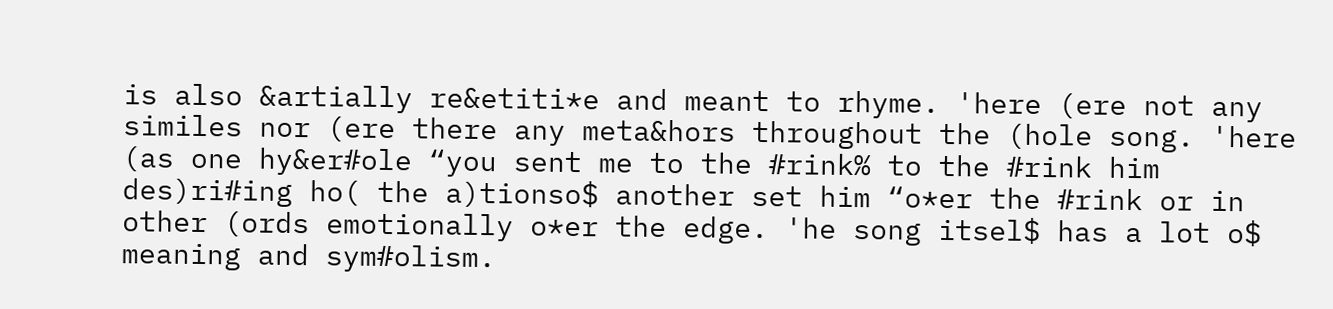is also &artially re&etiti*e and meant to rhyme. 'here (ere not any similes nor (ere there any meta&hors throughout the (hole song. 'here (as one hy&er#ole “you sent me to the #rink% to the #rink him des)ri#ing ho( the a)tionso$ another set him “o*er the #rink or in other (ords emotionally o*er the edge. 'he song itsel$ has a lot o$ meaning and sym#olism.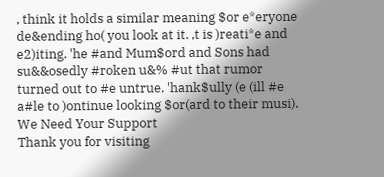, think it holds a similar meaning $or e*eryone de&ending ho( you look at it. ,t is )reati*e and e2)iting. 'he #and Mum$ord and Sons had su&&osedly #roken u&% #ut that rumor turned out to #e untrue. 'hank$ully (e (ill #e a#le to )ontinue looking $or(ard to their musi).
We Need Your Support
Thank you for visiting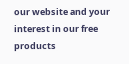our website and your interest in our free products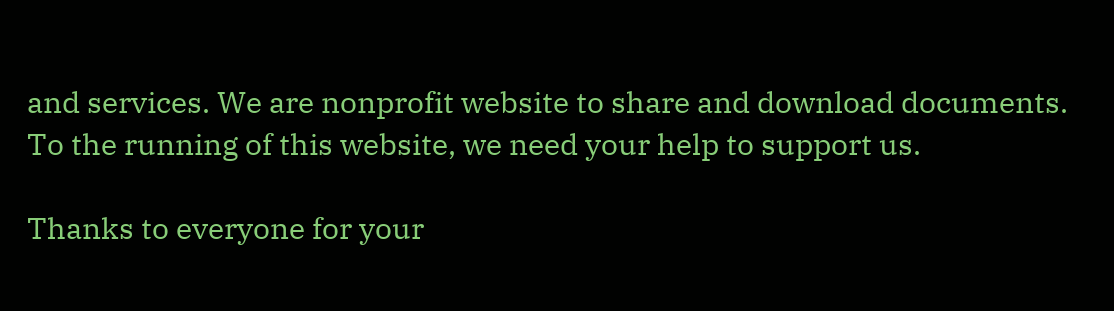and services. We are nonprofit website to share and download documents. To the running of this website, we need your help to support us.

Thanks to everyone for your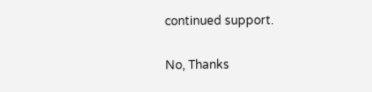continued support.

No, Thanks